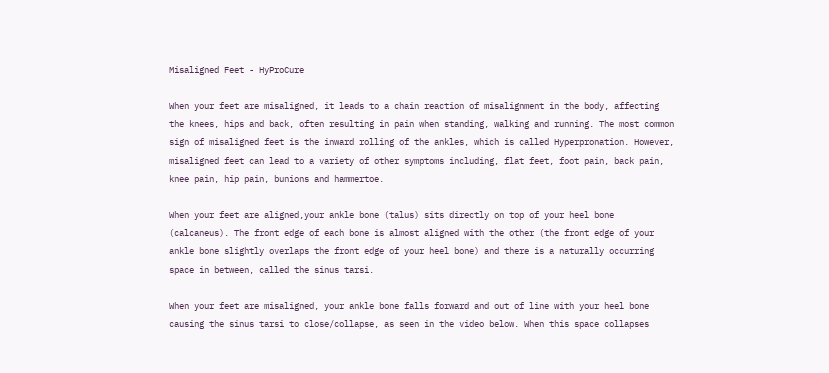Misaligned Feet - HyProCure

When your feet are misaligned, it leads to a chain reaction of misalignment in the body, affecting the knees, hips and back, often resulting in pain when standing, walking and running. The most common sign of misaligned feet is the inward rolling of the ankles, which is called Hyperpronation. However, misaligned feet can lead to a variety of other symptoms including, flat feet, foot pain, back pain, knee pain, hip pain, bunions and hammertoe.

When your feet are aligned,your ankle bone (talus) sits directly on top of your heel bone (calcaneus). The front edge of each bone is almost aligned with the other (the front edge of your ankle bone slightly overlaps the front edge of your heel bone) and there is a naturally occurring space in between, called the sinus tarsi.

When your feet are misaligned, your ankle bone falls forward and out of line with your heel bone causing the sinus tarsi to close/collapse, as seen in the video below. When this space collapses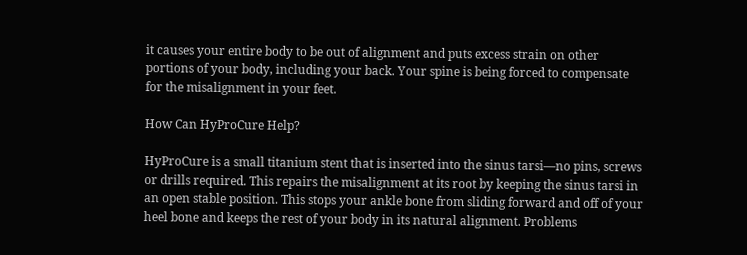it causes your entire body to be out of alignment and puts excess strain on other portions of your body, including your back. Your spine is being forced to compensate for the misalignment in your feet.

How Can HyProCure Help?

HyProCure is a small titanium stent that is inserted into the sinus tarsi—no pins, screws or drills required. This repairs the misalignment at its root by keeping the sinus tarsi in an open stable position. This stops your ankle bone from sliding forward and off of your heel bone and keeps the rest of your body in its natural alignment. Problems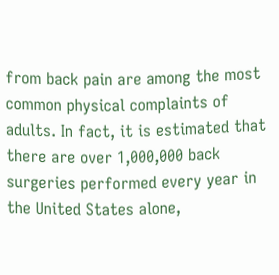from back pain are among the most common physical complaints of adults. In fact, it is estimated that there are over 1,000,000 back surgeries performed every year in the United States alone,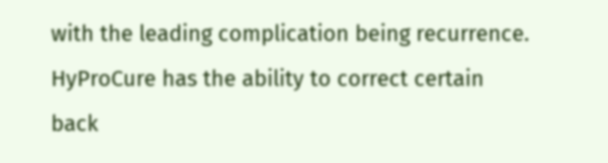with the leading complication being recurrence. HyProCure has the ability to correct certain back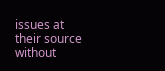issues at their source without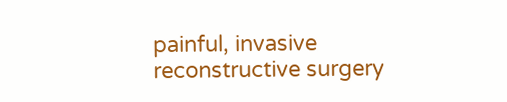painful, invasive reconstructive surgery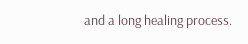and a long healing process.